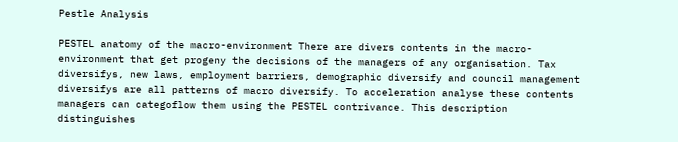Pestle Analysis

PESTEL anatomy of the macro-environment There are divers contents in the macro-environment that get progeny the decisions of the managers of any organisation. Tax diversifys, new laws, employment barriers, demographic diversify and council management diversifys are all patterns of macro diversify. To acceleration analyse these contents managers can categoflow them using the PESTEL contrivance. This description distinguishes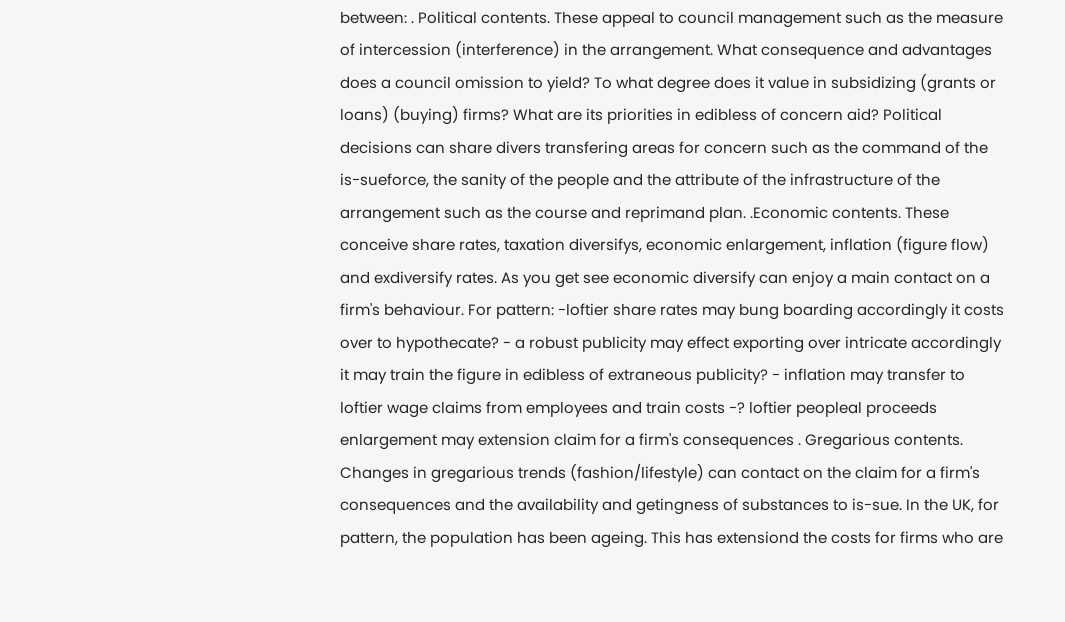between: . Political contents. These appeal to council management such as the measure of intercession (interference) in the arrangement. What consequence and advantages does a council omission to yield? To what degree does it value in subsidizing (grants or loans) (buying) firms? What are its priorities in edibless of concern aid? Political decisions can share divers transfering areas for concern such as the command of the is-sueforce, the sanity of the people and the attribute of the infrastructure of the arrangement such as the course and reprimand plan. .Economic contents. These conceive share rates, taxation diversifys, economic enlargement, inflation (figure flow) and exdiversify rates. As you get see economic diversify can enjoy a main contact on a firm's behaviour. For pattern: -loftier share rates may bung boarding accordingly it costs over to hypothecate? - a robust publicity may effect exporting over intricate accordingly it may train the figure in edibless of extraneous publicity? - inflation may transfer to loftier wage claims from employees and train costs -? loftier peopleal proceeds enlargement may extension claim for a firm's consequences . Gregarious contents. Changes in gregarious trends (fashion/lifestyle) can contact on the claim for a firm's consequences and the availability and getingness of substances to is-sue. In the UK, for pattern, the population has been ageing. This has extensiond the costs for firms who are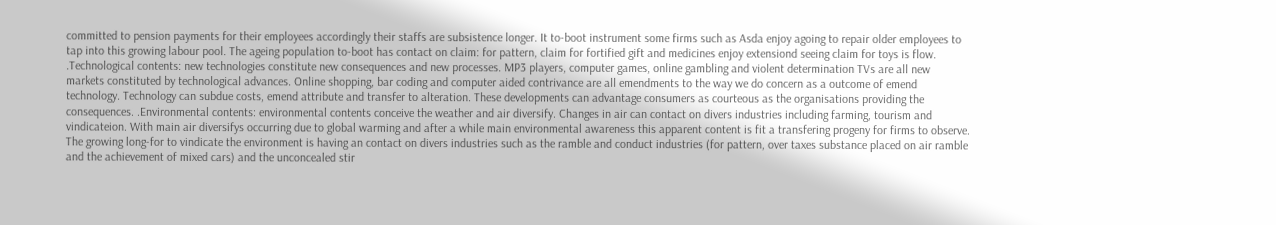committed to pension payments for their employees accordingly their staffs are subsistence longer. It to-boot instrument some firms such as Asda enjoy agoing to repair older employees to tap into this growing labour pool. The ageing population to-boot has contact on claim: for pattern, claim for fortified gift and medicines enjoy extensiond seeing claim for toys is flow. .Technological contents: new technologies constitute new consequences and new processes. MP3 players, computer games, online gambling and violent determination TVs are all new markets constituted by technological advances. Online shopping, bar coding and computer aided contrivance are all emendments to the way we do concern as a outcome of emend technology. Technology can subdue costs, emend attribute and transfer to alteration. These developments can advantage consumers as courteous as the organisations providing the consequences. .Environmental contents: environmental contents conceive the weather and air diversify. Changes in air can contact on divers industries including farming, tourism and vindicateion. With main air diversifys occurring due to global warming and after a while main environmental awareness this apparent content is fit a transfering progeny for firms to observe. The growing long-for to vindicate the environment is having an contact on divers industries such as the ramble and conduct industries (for pattern, over taxes substance placed on air ramble and the achievement of mixed cars) and the unconcealed stir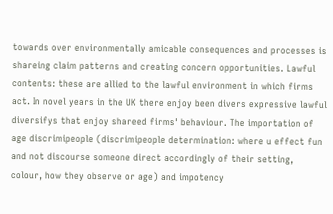towards over environmentally amicable consequences and processes is shareing claim patterns and creating concern opportunities. Lawful contents: these are allied to the lawful environment in which firms act. In novel years in the UK there enjoy been divers expressive lawful diversifys that enjoy shareed firms' behaviour. The importation of age discrimipeople (discrimipeople determination: where u effect fun and not discourse someone direct accordingly of their setting, colour, how they observe or age) and impotency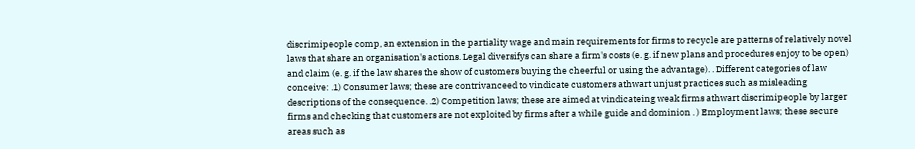discrimipeople comp, an extension in the partiality wage and main requirements for firms to recycle are patterns of relatively novel laws that share an organisation's actions. Legal diversifys can share a firm's costs (e. g. if new plans and procedures enjoy to be open) and claim (e. g. if the law shares the show of customers buying the cheerful or using the advantage). . Different categories of law conceive: .1) Consumer laws; these are contrivanceed to vindicate customers athwart unjust practices such as misleading descriptions of the consequence. .2) Competition laws; these are aimed at vindicateing weak firms athwart discrimipeople by larger firms and checking that customers are not exploited by firms after a while guide and dominion . ) Employment laws; these secure areas such as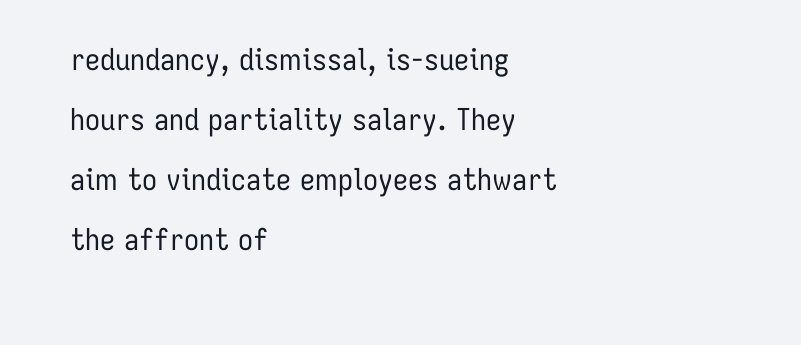redundancy, dismissal, is-sueing hours and partiality salary. They aim to vindicate employees athwart the affront of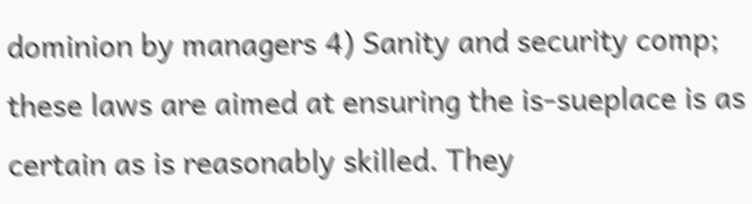dominion by managers 4) Sanity and security comp; these laws are aimed at ensuring the is-sueplace is as certain as is reasonably skilled. They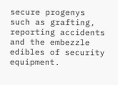secure progenys such as grafting, reporting accidents and the embezzle edibles of security equipment.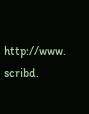http://www. scribd.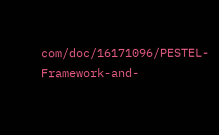com/doc/16171096/PESTEL-Framework-and-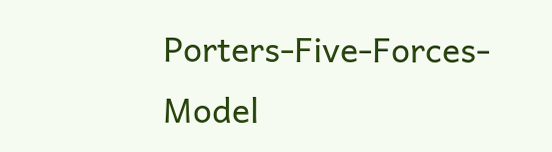Porters-Five-Forces-Model